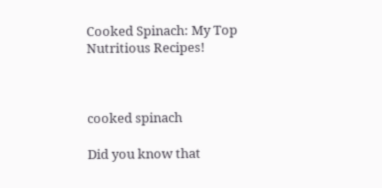Cooked Spinach: My Top Nutritious Recipes!



cooked spinach

Did you know that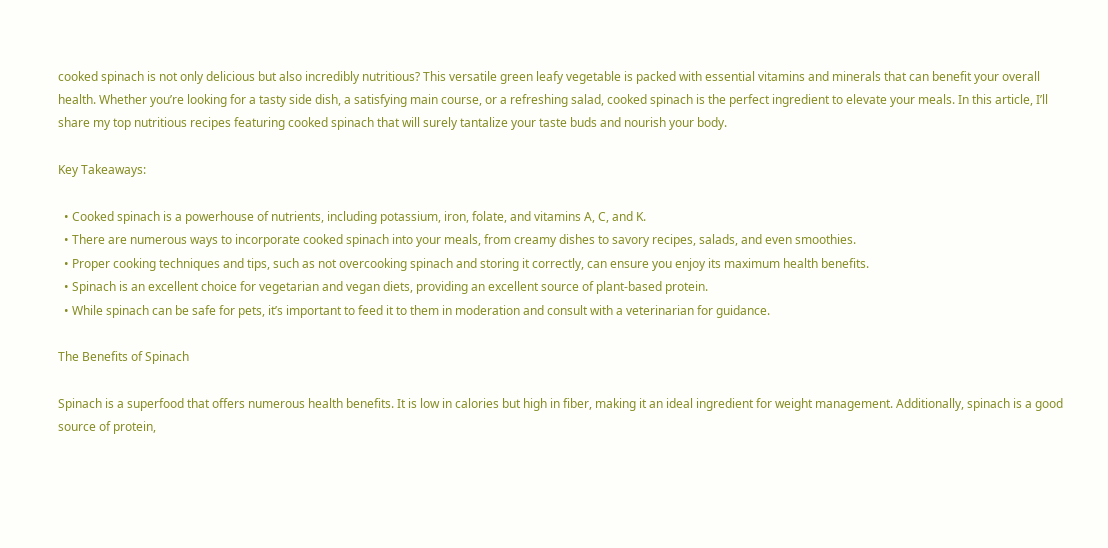cooked spinach is not only delicious but also incredibly nutritious? This versatile green leafy vegetable is packed with essential vitamins and minerals that can benefit your overall health. Whether you’re looking for a tasty side dish, a satisfying main course, or a refreshing salad, cooked spinach is the perfect ingredient to elevate your meals. In this article, I’ll share my top nutritious recipes featuring cooked spinach that will surely tantalize your taste buds and nourish your body.

Key Takeaways:

  • Cooked spinach is a powerhouse of nutrients, including potassium, iron, folate, and vitamins A, C, and K.
  • There are numerous ways to incorporate cooked spinach into your meals, from creamy dishes to savory recipes, salads, and even smoothies.
  • Proper cooking techniques and tips, such as not overcooking spinach and storing it correctly, can ensure you enjoy its maximum health benefits.
  • Spinach is an excellent choice for vegetarian and vegan diets, providing an excellent source of plant-based protein.
  • While spinach can be safe for pets, it’s important to feed it to them in moderation and consult with a veterinarian for guidance.

The Benefits of Spinach

Spinach is a superfood that offers numerous health benefits. It is low in calories but high in fiber, making it an ideal ingredient for weight management. Additionally, spinach is a good source of protein,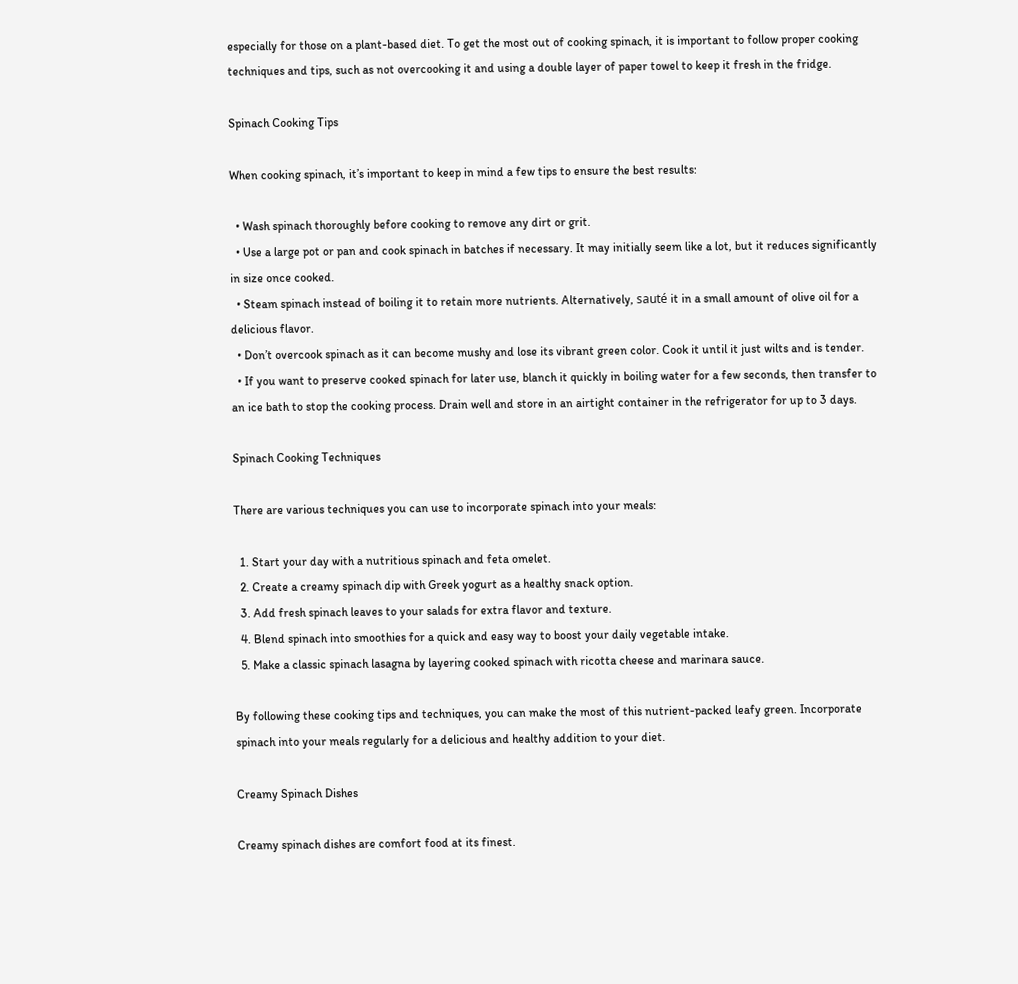especially for those on a plant-based diet. To get the most out of cooking spinach, it is important to follow proper cooking techniques and tips, such as not overcooking it and using a double layer of paper towel to keep it fresh in the fridge.

Spinach Cooking Tips

When cooking spinach, it’s important to keep in mind a few tips to ensure the best results:

  • Wash spinach thoroughly before cooking to remove any dirt or grit.
  • Use a large pot or pan and cook spinach in batches if necessary. It may initially seem like a lot, but it reduces significantly in size once cooked.
  • Steam spinach instead of boiling it to retain more nutrients. Alternatively, sauté it in a small amount of olive oil for a delicious flavor.
  • Don’t overcook spinach as it can become mushy and lose its vibrant green color. Cook it until it just wilts and is tender.
  • If you want to preserve cooked spinach for later use, blanch it quickly in boiling water for a few seconds, then transfer to an ice bath to stop the cooking process. Drain well and store in an airtight container in the refrigerator for up to 3 days.

Spinach Cooking Techniques

There are various techniques you can use to incorporate spinach into your meals:

  1. Start your day with a nutritious spinach and feta omelet.
  2. Create a creamy spinach dip with Greek yogurt as a healthy snack option.
  3. Add fresh spinach leaves to your salads for extra flavor and texture.
  4. Blend spinach into smoothies for a quick and easy way to boost your daily vegetable intake.
  5. Make a classic spinach lasagna by layering cooked spinach with ricotta cheese and marinara sauce.

By following these cooking tips and techniques, you can make the most of this nutrient-packed leafy green. Incorporate spinach into your meals regularly for a delicious and healthy addition to your diet.

Creamy Spinach Dishes

Creamy spinach dishes are comfort food at its finest.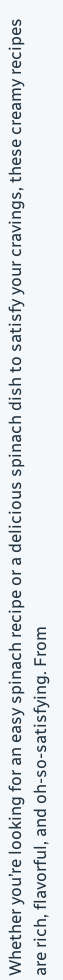Whether you’re looking for an easy spinach recipe or a delicious spinach dish to satisfy your cravings, these creamy recipes are rich, flavorful, and oh-so-satisfying. From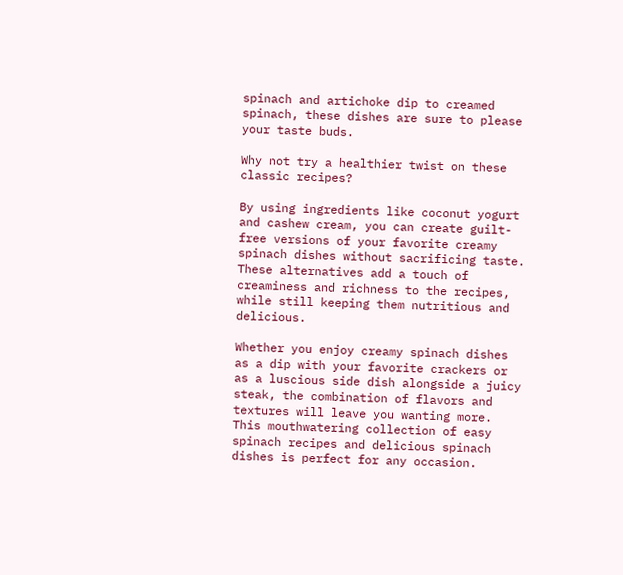spinach and artichoke dip to creamed spinach, these dishes are sure to please your taste buds.

Why not try a healthier twist on these classic recipes?

By using ingredients like coconut yogurt and cashew cream, you can create guilt-free versions of your favorite creamy spinach dishes without sacrificing taste. These alternatives add a touch of creaminess and richness to the recipes, while still keeping them nutritious and delicious.

Whether you enjoy creamy spinach dishes as a dip with your favorite crackers or as a luscious side dish alongside a juicy steak, the combination of flavors and textures will leave you wanting more. This mouthwatering collection of easy spinach recipes and delicious spinach dishes is perfect for any occasion.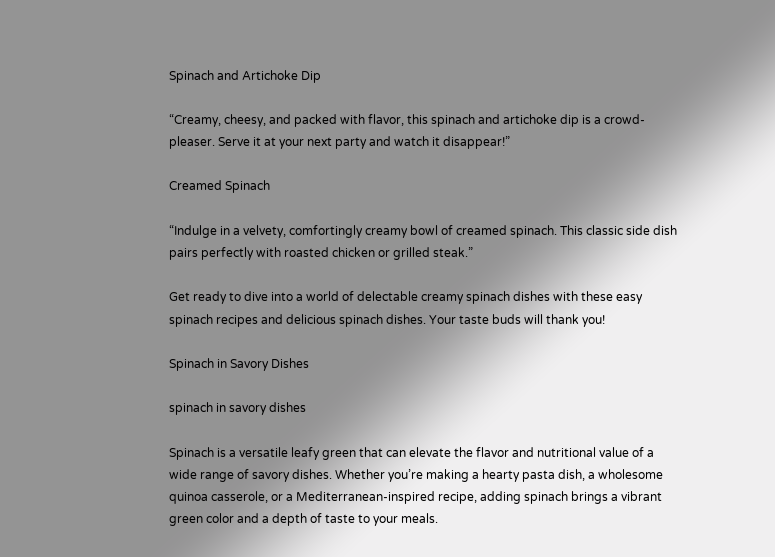Spinach and Artichoke Dip

“Creamy, cheesy, and packed with flavor, this spinach and artichoke dip is a crowd-pleaser. Serve it at your next party and watch it disappear!”

Creamed Spinach

“Indulge in a velvety, comfortingly creamy bowl of creamed spinach. This classic side dish pairs perfectly with roasted chicken or grilled steak.”

Get ready to dive into a world of delectable creamy spinach dishes with these easy spinach recipes and delicious spinach dishes. Your taste buds will thank you!

Spinach in Savory Dishes

spinach in savory dishes

Spinach is a versatile leafy green that can elevate the flavor and nutritional value of a wide range of savory dishes. Whether you’re making a hearty pasta dish, a wholesome quinoa casserole, or a Mediterranean-inspired recipe, adding spinach brings a vibrant green color and a depth of taste to your meals.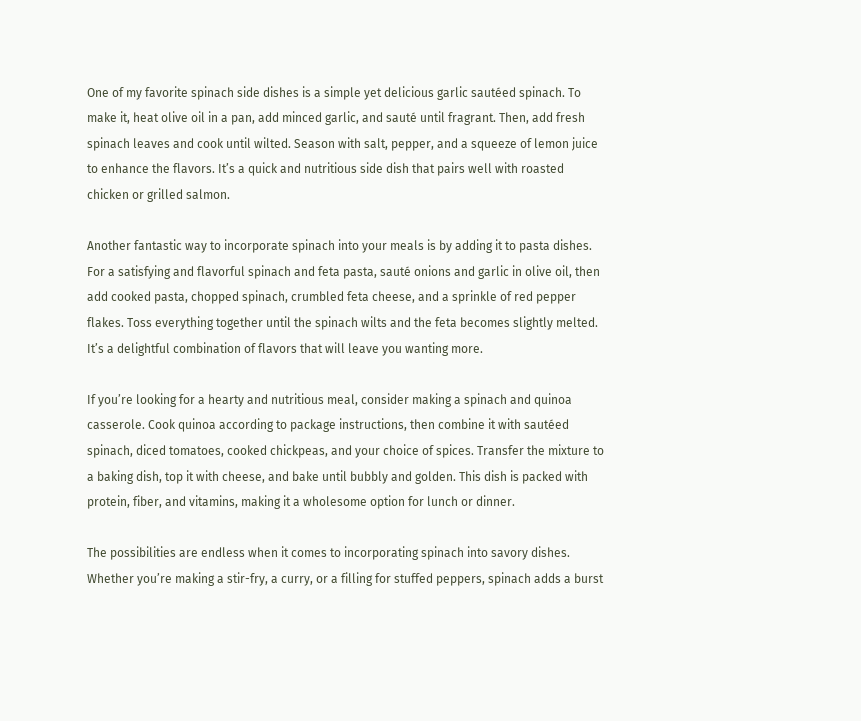One of my favorite spinach side dishes is a simple yet delicious garlic sautéed spinach. To make it, heat olive oil in a pan, add minced garlic, and sauté until fragrant. Then, add fresh spinach leaves and cook until wilted. Season with salt, pepper, and a squeeze of lemon juice to enhance the flavors. It’s a quick and nutritious side dish that pairs well with roasted chicken or grilled salmon.

Another fantastic way to incorporate spinach into your meals is by adding it to pasta dishes. For a satisfying and flavorful spinach and feta pasta, sauté onions and garlic in olive oil, then add cooked pasta, chopped spinach, crumbled feta cheese, and a sprinkle of red pepper flakes. Toss everything together until the spinach wilts and the feta becomes slightly melted. It’s a delightful combination of flavors that will leave you wanting more.

If you’re looking for a hearty and nutritious meal, consider making a spinach and quinoa casserole. Cook quinoa according to package instructions, then combine it with sautéed spinach, diced tomatoes, cooked chickpeas, and your choice of spices. Transfer the mixture to a baking dish, top it with cheese, and bake until bubbly and golden. This dish is packed with protein, fiber, and vitamins, making it a wholesome option for lunch or dinner.

The possibilities are endless when it comes to incorporating spinach into savory dishes. Whether you’re making a stir-fry, a curry, or a filling for stuffed peppers, spinach adds a burst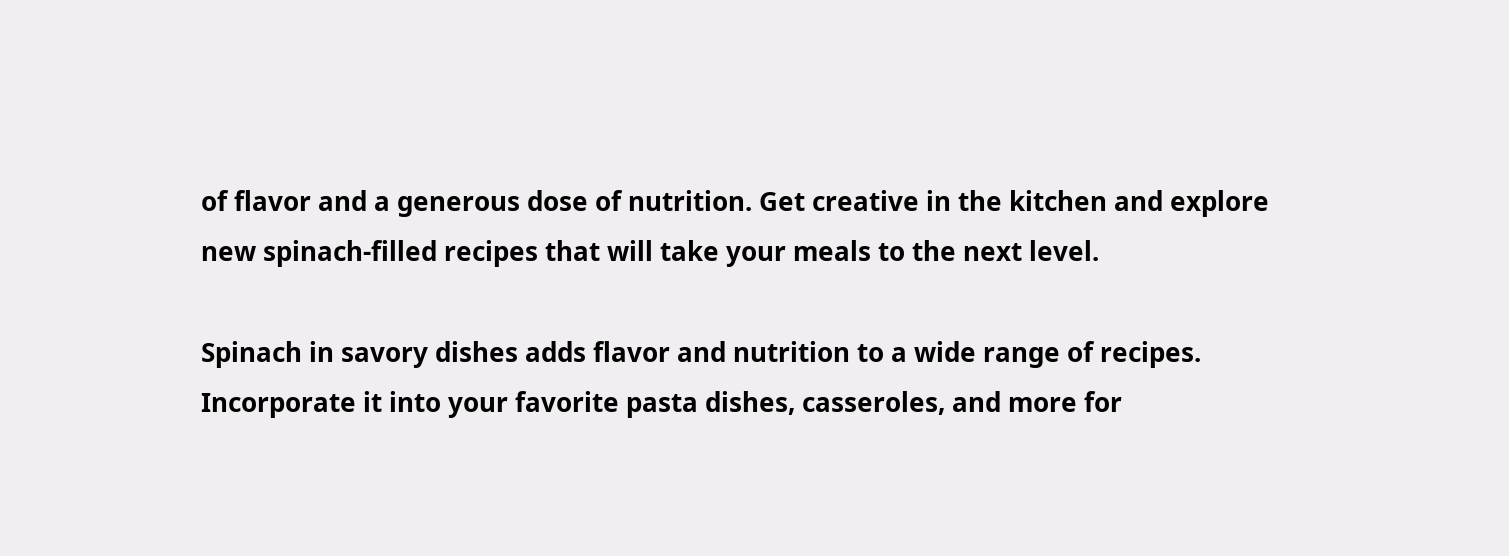of flavor and a generous dose of nutrition. Get creative in the kitchen and explore new spinach-filled recipes that will take your meals to the next level.

Spinach in savory dishes adds flavor and nutrition to a wide range of recipes. Incorporate it into your favorite pasta dishes, casseroles, and more for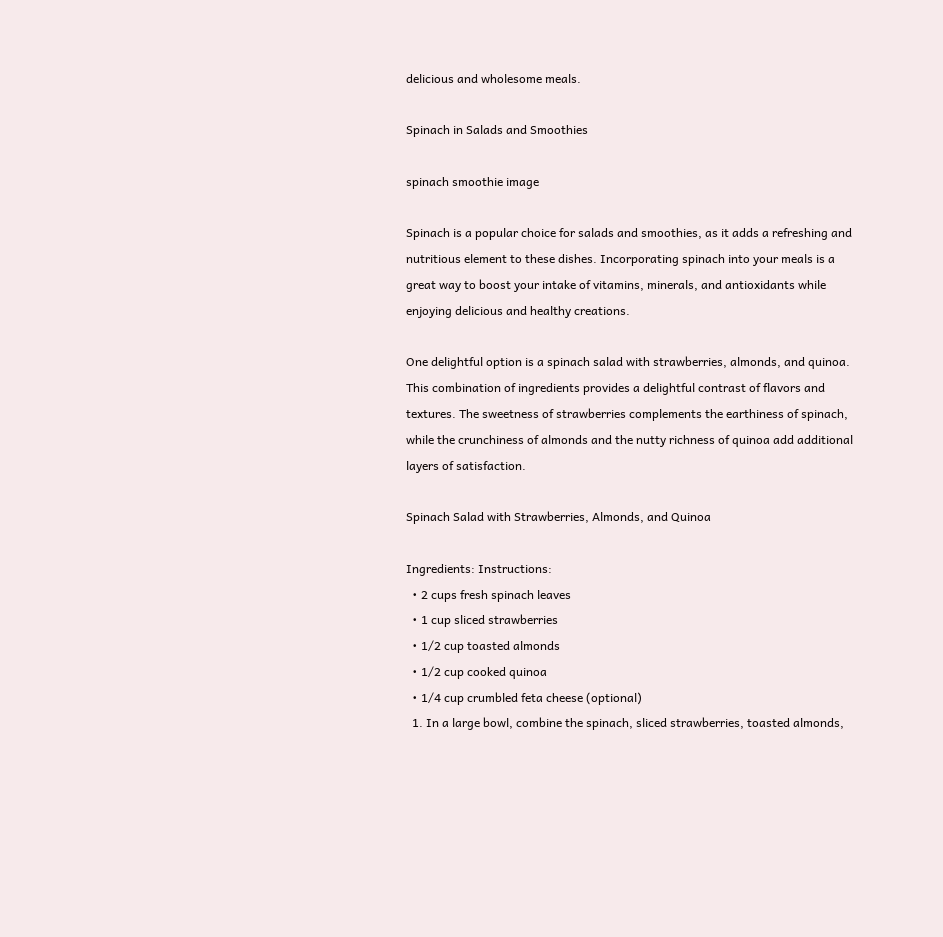delicious and wholesome meals.

Spinach in Salads and Smoothies

spinach smoothie image

Spinach is a popular choice for salads and smoothies, as it adds a refreshing and nutritious element to these dishes. Incorporating spinach into your meals is a great way to boost your intake of vitamins, minerals, and antioxidants while enjoying delicious and healthy creations.

One delightful option is a spinach salad with strawberries, almonds, and quinoa. This combination of ingredients provides a delightful contrast of flavors and textures. The sweetness of strawberries complements the earthiness of spinach, while the crunchiness of almonds and the nutty richness of quinoa add additional layers of satisfaction.

Spinach Salad with Strawberries, Almonds, and Quinoa

Ingredients: Instructions:
  • 2 cups fresh spinach leaves
  • 1 cup sliced strawberries
  • 1/2 cup toasted almonds
  • 1/2 cup cooked quinoa
  • 1/4 cup crumbled feta cheese (optional)
  1. In a large bowl, combine the spinach, sliced strawberries, toasted almonds,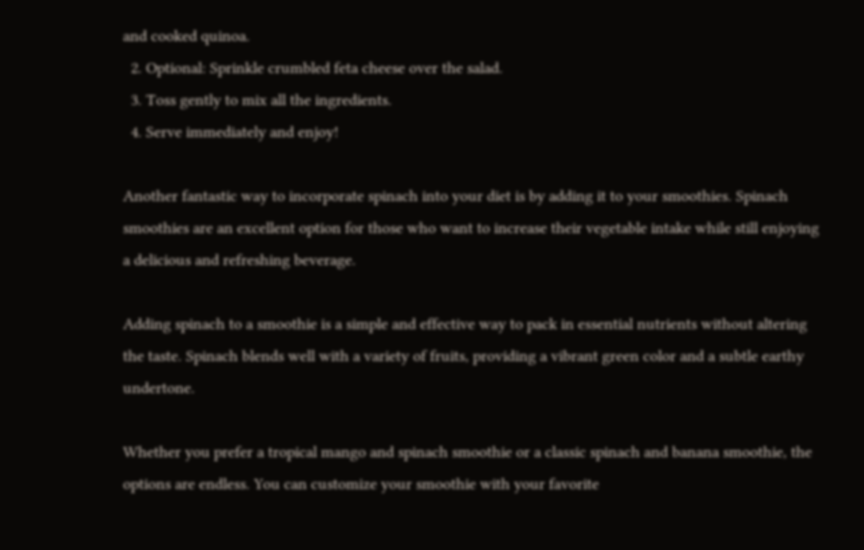and cooked quinoa.
  2. Optional: Sprinkle crumbled feta cheese over the salad.
  3. Toss gently to mix all the ingredients.
  4. Serve immediately and enjoy!

Another fantastic way to incorporate spinach into your diet is by adding it to your smoothies. Spinach smoothies are an excellent option for those who want to increase their vegetable intake while still enjoying a delicious and refreshing beverage.

Adding spinach to a smoothie is a simple and effective way to pack in essential nutrients without altering the taste. Spinach blends well with a variety of fruits, providing a vibrant green color and a subtle earthy undertone.

Whether you prefer a tropical mango and spinach smoothie or a classic spinach and banana smoothie, the options are endless. You can customize your smoothie with your favorite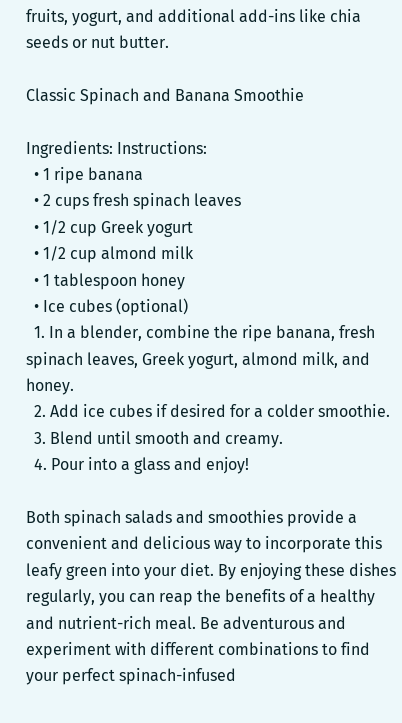fruits, yogurt, and additional add-ins like chia seeds or nut butter.

Classic Spinach and Banana Smoothie

Ingredients: Instructions:
  • 1 ripe banana
  • 2 cups fresh spinach leaves
  • 1/2 cup Greek yogurt
  • 1/2 cup almond milk
  • 1 tablespoon honey
  • Ice cubes (optional)
  1. In a blender, combine the ripe banana, fresh spinach leaves, Greek yogurt, almond milk, and honey.
  2. Add ice cubes if desired for a colder smoothie.
  3. Blend until smooth and creamy.
  4. Pour into a glass and enjoy!

Both spinach salads and smoothies provide a convenient and delicious way to incorporate this leafy green into your diet. By enjoying these dishes regularly, you can reap the benefits of a healthy and nutrient-rich meal. Be adventurous and experiment with different combinations to find your perfect spinach-infused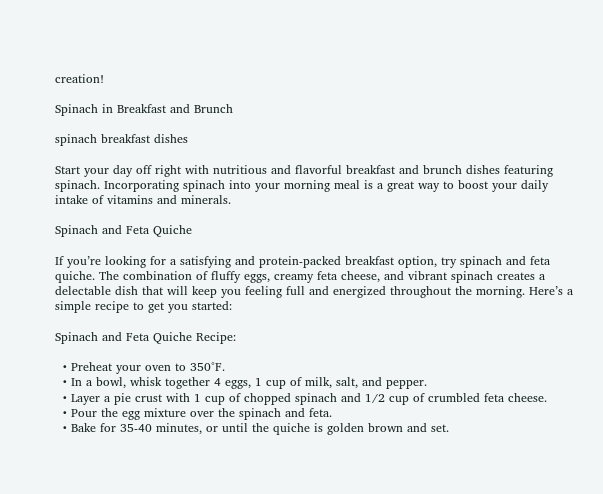creation!

Spinach in Breakfast and Brunch

spinach breakfast dishes

Start your day off right with nutritious and flavorful breakfast and brunch dishes featuring spinach. Incorporating spinach into your morning meal is a great way to boost your daily intake of vitamins and minerals.

Spinach and Feta Quiche

If you’re looking for a satisfying and protein-packed breakfast option, try spinach and feta quiche. The combination of fluffy eggs, creamy feta cheese, and vibrant spinach creates a delectable dish that will keep you feeling full and energized throughout the morning. Here’s a simple recipe to get you started:

Spinach and Feta Quiche Recipe:

  • Preheat your oven to 350°F.
  • In a bowl, whisk together 4 eggs, 1 cup of milk, salt, and pepper.
  • Layer a pie crust with 1 cup of chopped spinach and 1/2 cup of crumbled feta cheese.
  • Pour the egg mixture over the spinach and feta.
  • Bake for 35-40 minutes, or until the quiche is golden brown and set.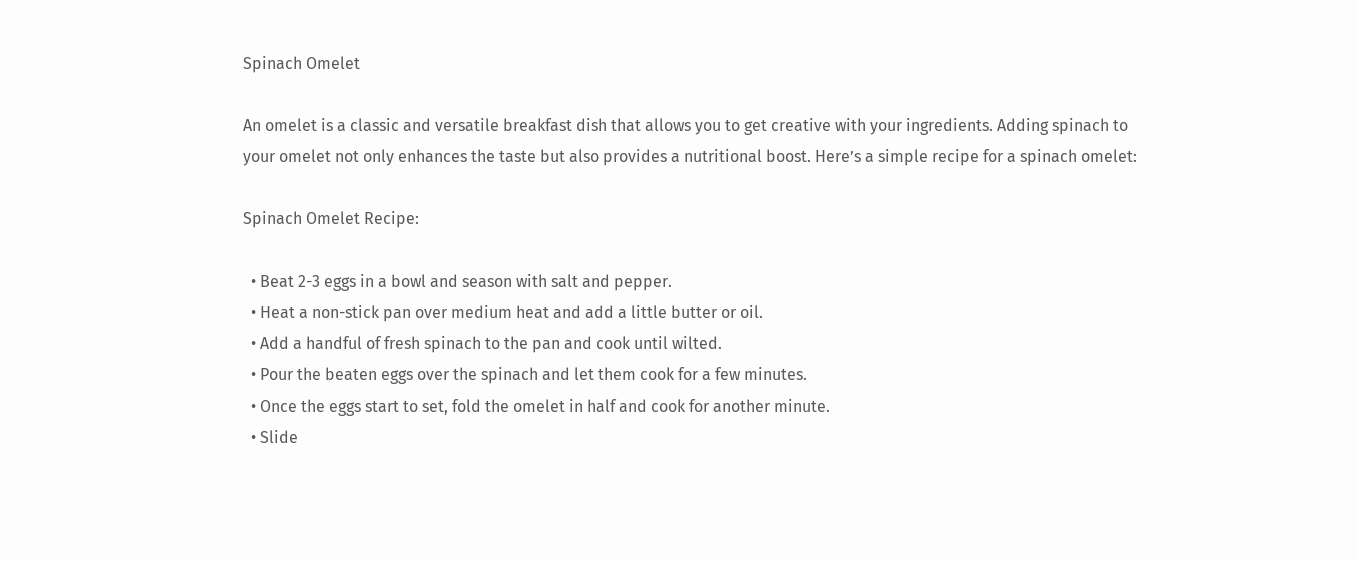Spinach Omelet

An omelet is a classic and versatile breakfast dish that allows you to get creative with your ingredients. Adding spinach to your omelet not only enhances the taste but also provides a nutritional boost. Here’s a simple recipe for a spinach omelet:

Spinach Omelet Recipe:

  • Beat 2-3 eggs in a bowl and season with salt and pepper.
  • Heat a non-stick pan over medium heat and add a little butter or oil.
  • Add a handful of fresh spinach to the pan and cook until wilted.
  • Pour the beaten eggs over the spinach and let them cook for a few minutes.
  • Once the eggs start to set, fold the omelet in half and cook for another minute.
  • Slide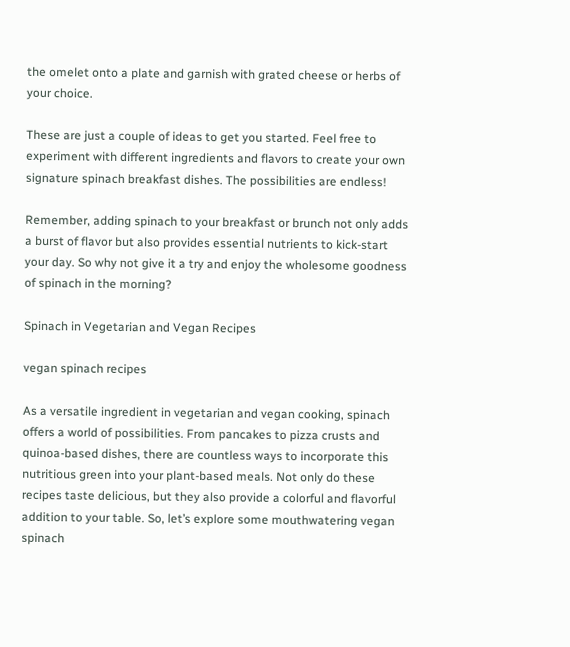the omelet onto a plate and garnish with grated cheese or herbs of your choice.

These are just a couple of ideas to get you started. Feel free to experiment with different ingredients and flavors to create your own signature spinach breakfast dishes. The possibilities are endless!

Remember, adding spinach to your breakfast or brunch not only adds a burst of flavor but also provides essential nutrients to kick-start your day. So why not give it a try and enjoy the wholesome goodness of spinach in the morning?

Spinach in Vegetarian and Vegan Recipes

vegan spinach recipes

As a versatile ingredient in vegetarian and vegan cooking, spinach offers a world of possibilities. From pancakes to pizza crusts and quinoa-based dishes, there are countless ways to incorporate this nutritious green into your plant-based meals. Not only do these recipes taste delicious, but they also provide a colorful and flavorful addition to your table. So, let’s explore some mouthwatering vegan spinach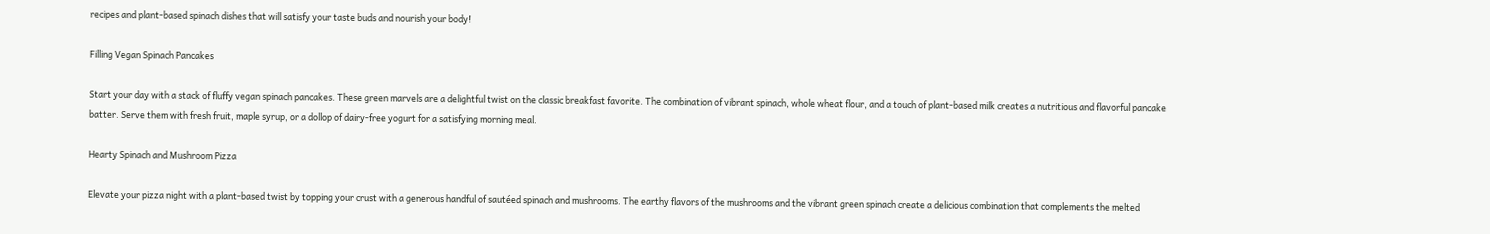recipes and plant-based spinach dishes that will satisfy your taste buds and nourish your body!

Filling Vegan Spinach Pancakes

Start your day with a stack of fluffy vegan spinach pancakes. These green marvels are a delightful twist on the classic breakfast favorite. The combination of vibrant spinach, whole wheat flour, and a touch of plant-based milk creates a nutritious and flavorful pancake batter. Serve them with fresh fruit, maple syrup, or a dollop of dairy-free yogurt for a satisfying morning meal.

Hearty Spinach and Mushroom Pizza

Elevate your pizza night with a plant-based twist by topping your crust with a generous handful of sautéed spinach and mushrooms. The earthy flavors of the mushrooms and the vibrant green spinach create a delicious combination that complements the melted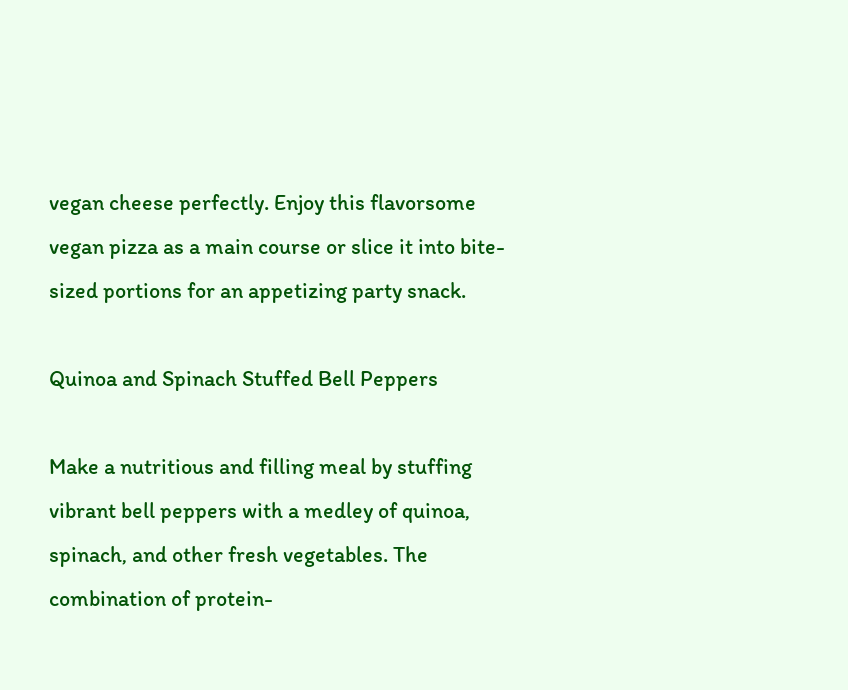vegan cheese perfectly. Enjoy this flavorsome vegan pizza as a main course or slice it into bite-sized portions for an appetizing party snack.

Quinoa and Spinach Stuffed Bell Peppers

Make a nutritious and filling meal by stuffing vibrant bell peppers with a medley of quinoa, spinach, and other fresh vegetables. The combination of protein-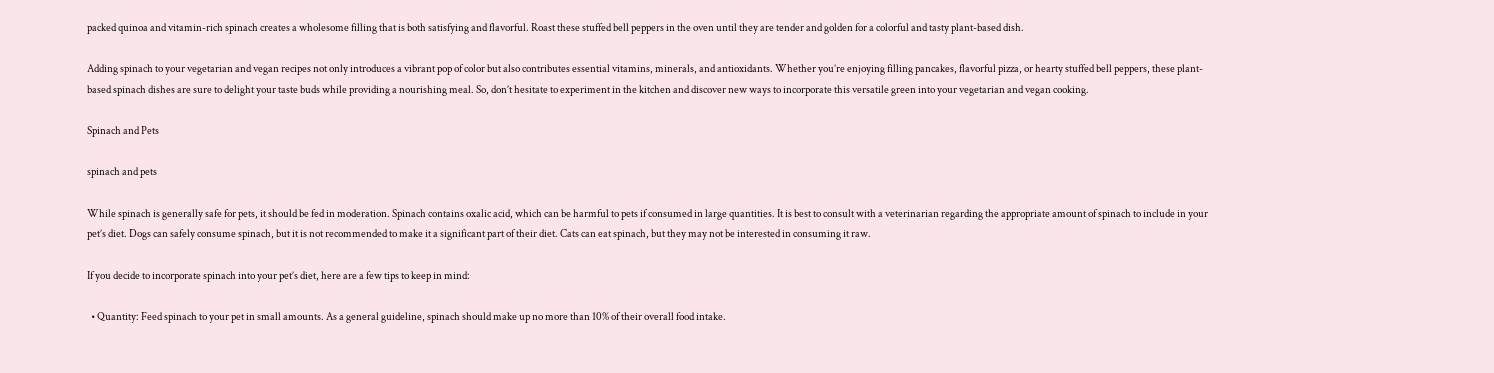packed quinoa and vitamin-rich spinach creates a wholesome filling that is both satisfying and flavorful. Roast these stuffed bell peppers in the oven until they are tender and golden for a colorful and tasty plant-based dish.

Adding spinach to your vegetarian and vegan recipes not only introduces a vibrant pop of color but also contributes essential vitamins, minerals, and antioxidants. Whether you’re enjoying filling pancakes, flavorful pizza, or hearty stuffed bell peppers, these plant-based spinach dishes are sure to delight your taste buds while providing a nourishing meal. So, don’t hesitate to experiment in the kitchen and discover new ways to incorporate this versatile green into your vegetarian and vegan cooking.

Spinach and Pets

spinach and pets

While spinach is generally safe for pets, it should be fed in moderation. Spinach contains oxalic acid, which can be harmful to pets if consumed in large quantities. It is best to consult with a veterinarian regarding the appropriate amount of spinach to include in your pet’s diet. Dogs can safely consume spinach, but it is not recommended to make it a significant part of their diet. Cats can eat spinach, but they may not be interested in consuming it raw.

If you decide to incorporate spinach into your pet’s diet, here are a few tips to keep in mind:

  • Quantity: Feed spinach to your pet in small amounts. As a general guideline, spinach should make up no more than 10% of their overall food intake.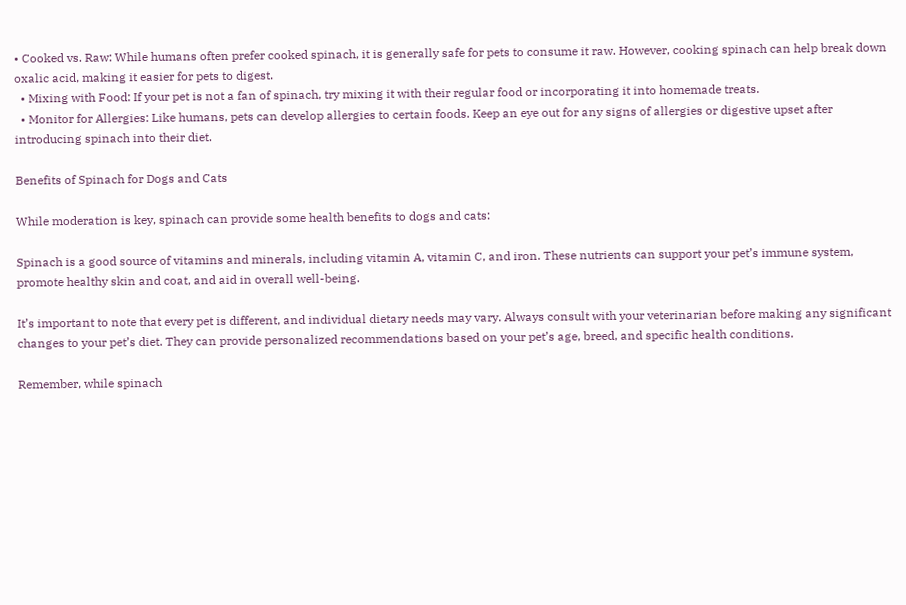• Cooked vs. Raw: While humans often prefer cooked spinach, it is generally safe for pets to consume it raw. However, cooking spinach can help break down oxalic acid, making it easier for pets to digest.
  • Mixing with Food: If your pet is not a fan of spinach, try mixing it with their regular food or incorporating it into homemade treats.
  • Monitor for Allergies: Like humans, pets can develop allergies to certain foods. Keep an eye out for any signs of allergies or digestive upset after introducing spinach into their diet.

Benefits of Spinach for Dogs and Cats

While moderation is key, spinach can provide some health benefits to dogs and cats:

Spinach is a good source of vitamins and minerals, including vitamin A, vitamin C, and iron. These nutrients can support your pet’s immune system, promote healthy skin and coat, and aid in overall well-being.

It’s important to note that every pet is different, and individual dietary needs may vary. Always consult with your veterinarian before making any significant changes to your pet’s diet. They can provide personalized recommendations based on your pet’s age, breed, and specific health conditions.

Remember, while spinach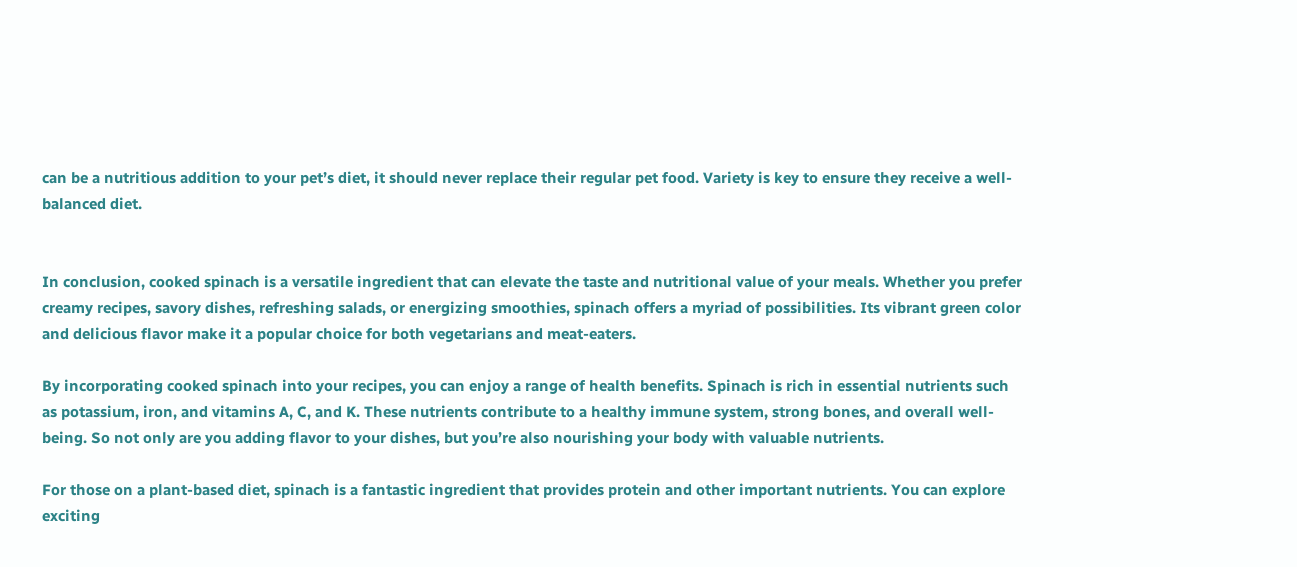can be a nutritious addition to your pet’s diet, it should never replace their regular pet food. Variety is key to ensure they receive a well-balanced diet.


In conclusion, cooked spinach is a versatile ingredient that can elevate the taste and nutritional value of your meals. Whether you prefer creamy recipes, savory dishes, refreshing salads, or energizing smoothies, spinach offers a myriad of possibilities. Its vibrant green color and delicious flavor make it a popular choice for both vegetarians and meat-eaters.

By incorporating cooked spinach into your recipes, you can enjoy a range of health benefits. Spinach is rich in essential nutrients such as potassium, iron, and vitamins A, C, and K. These nutrients contribute to a healthy immune system, strong bones, and overall well-being. So not only are you adding flavor to your dishes, but you’re also nourishing your body with valuable nutrients.

For those on a plant-based diet, spinach is a fantastic ingredient that provides protein and other important nutrients. You can explore exciting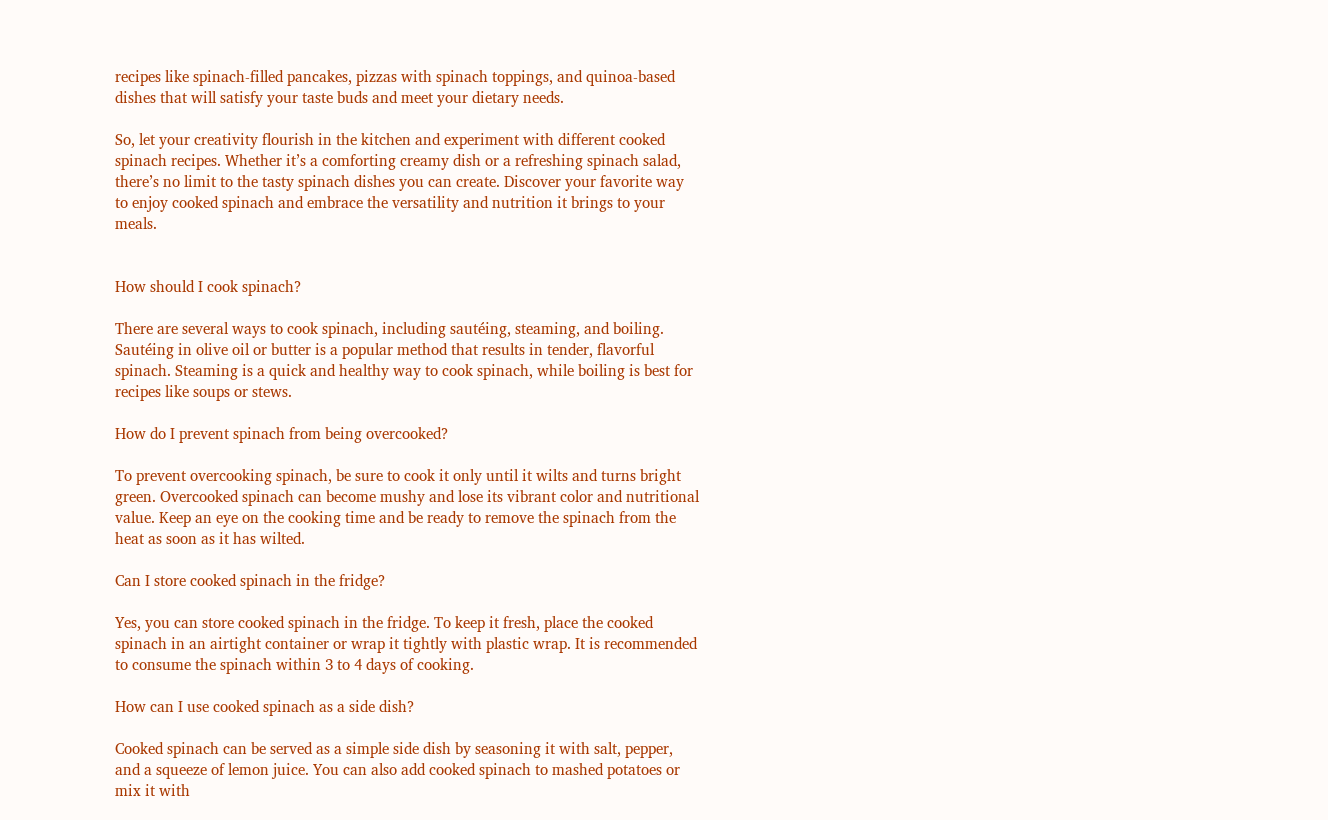recipes like spinach-filled pancakes, pizzas with spinach toppings, and quinoa-based dishes that will satisfy your taste buds and meet your dietary needs.

So, let your creativity flourish in the kitchen and experiment with different cooked spinach recipes. Whether it’s a comforting creamy dish or a refreshing spinach salad, there’s no limit to the tasty spinach dishes you can create. Discover your favorite way to enjoy cooked spinach and embrace the versatility and nutrition it brings to your meals.


How should I cook spinach?

There are several ways to cook spinach, including sautéing, steaming, and boiling. Sautéing in olive oil or butter is a popular method that results in tender, flavorful spinach. Steaming is a quick and healthy way to cook spinach, while boiling is best for recipes like soups or stews.

How do I prevent spinach from being overcooked?

To prevent overcooking spinach, be sure to cook it only until it wilts and turns bright green. Overcooked spinach can become mushy and lose its vibrant color and nutritional value. Keep an eye on the cooking time and be ready to remove the spinach from the heat as soon as it has wilted.

Can I store cooked spinach in the fridge?

Yes, you can store cooked spinach in the fridge. To keep it fresh, place the cooked spinach in an airtight container or wrap it tightly with plastic wrap. It is recommended to consume the spinach within 3 to 4 days of cooking.

How can I use cooked spinach as a side dish?

Cooked spinach can be served as a simple side dish by seasoning it with salt, pepper, and a squeeze of lemon juice. You can also add cooked spinach to mashed potatoes or mix it with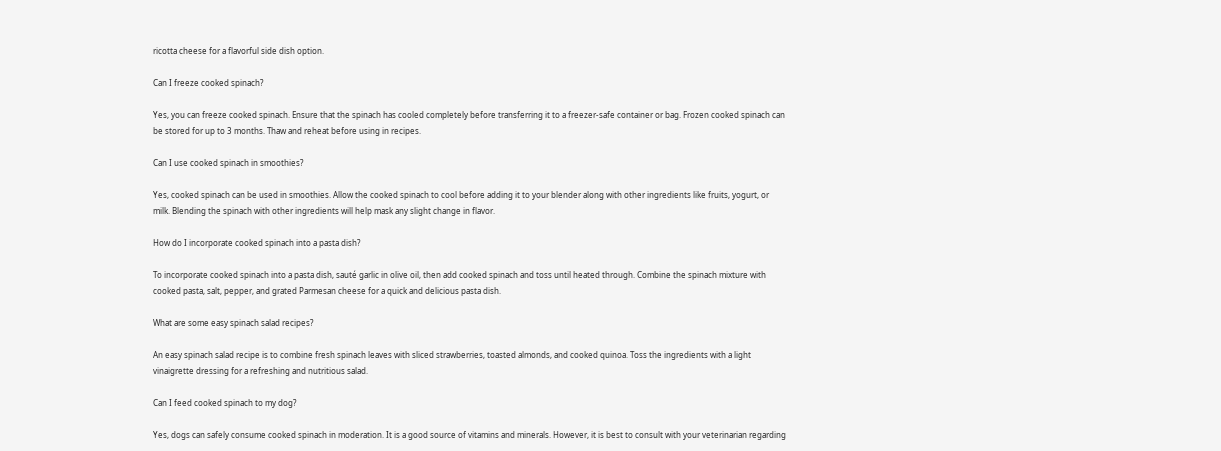ricotta cheese for a flavorful side dish option.

Can I freeze cooked spinach?

Yes, you can freeze cooked spinach. Ensure that the spinach has cooled completely before transferring it to a freezer-safe container or bag. Frozen cooked spinach can be stored for up to 3 months. Thaw and reheat before using in recipes.

Can I use cooked spinach in smoothies?

Yes, cooked spinach can be used in smoothies. Allow the cooked spinach to cool before adding it to your blender along with other ingredients like fruits, yogurt, or milk. Blending the spinach with other ingredients will help mask any slight change in flavor.

How do I incorporate cooked spinach into a pasta dish?

To incorporate cooked spinach into a pasta dish, sauté garlic in olive oil, then add cooked spinach and toss until heated through. Combine the spinach mixture with cooked pasta, salt, pepper, and grated Parmesan cheese for a quick and delicious pasta dish.

What are some easy spinach salad recipes?

An easy spinach salad recipe is to combine fresh spinach leaves with sliced strawberries, toasted almonds, and cooked quinoa. Toss the ingredients with a light vinaigrette dressing for a refreshing and nutritious salad.

Can I feed cooked spinach to my dog?

Yes, dogs can safely consume cooked spinach in moderation. It is a good source of vitamins and minerals. However, it is best to consult with your veterinarian regarding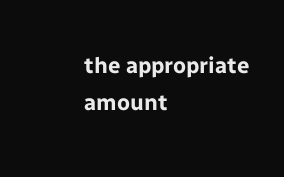the appropriate amount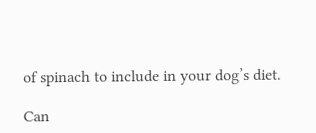of spinach to include in your dog’s diet.

Can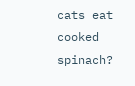cats eat cooked spinach?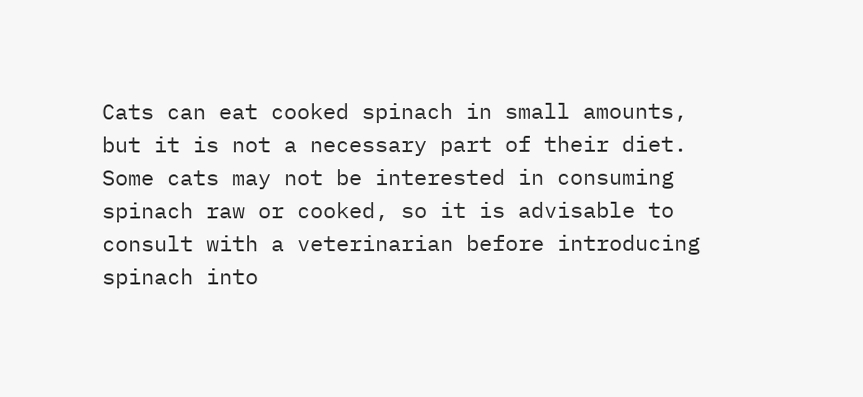Cats can eat cooked spinach in small amounts, but it is not a necessary part of their diet. Some cats may not be interested in consuming spinach raw or cooked, so it is advisable to consult with a veterinarian before introducing spinach into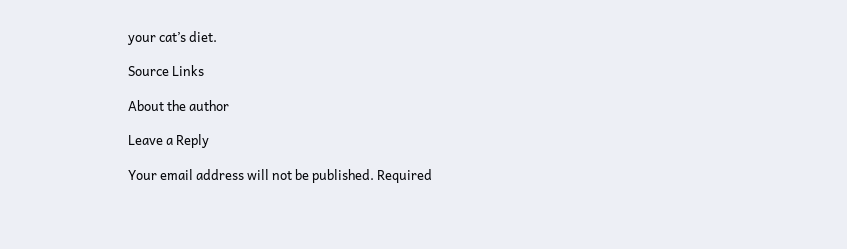your cat’s diet.

Source Links

About the author

Leave a Reply

Your email address will not be published. Required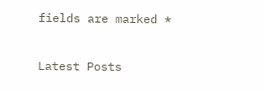fields are marked *

Latest Posts